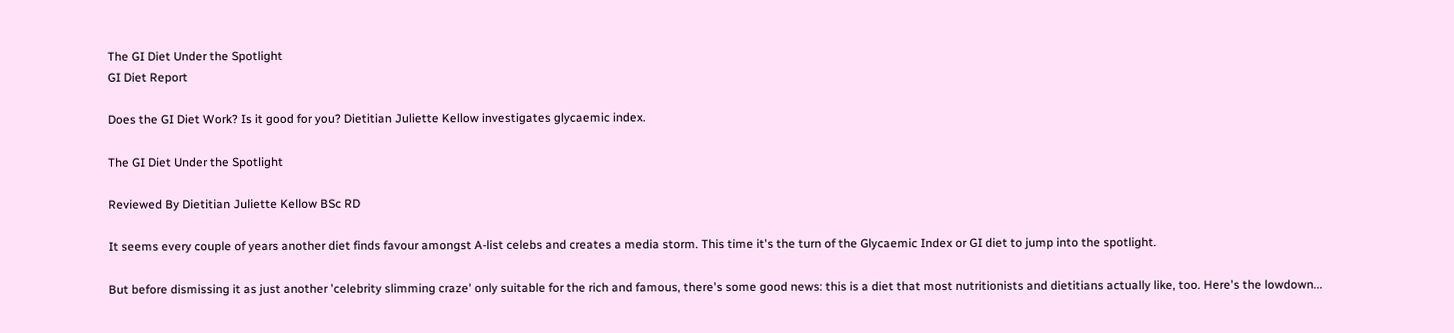The GI Diet Under the Spotlight
GI Diet Report

Does the GI Diet Work? Is it good for you? Dietitian Juliette Kellow investigates glycaemic index.

The GI Diet Under the Spotlight

Reviewed By Dietitian Juliette Kellow BSc RD

It seems every couple of years another diet finds favour amongst A-list celebs and creates a media storm. This time it's the turn of the Glycaemic Index or GI diet to jump into the spotlight.

But before dismissing it as just another 'celebrity slimming craze' only suitable for the rich and famous, there's some good news: this is a diet that most nutritionists and dietitians actually like, too. Here's the lowdown...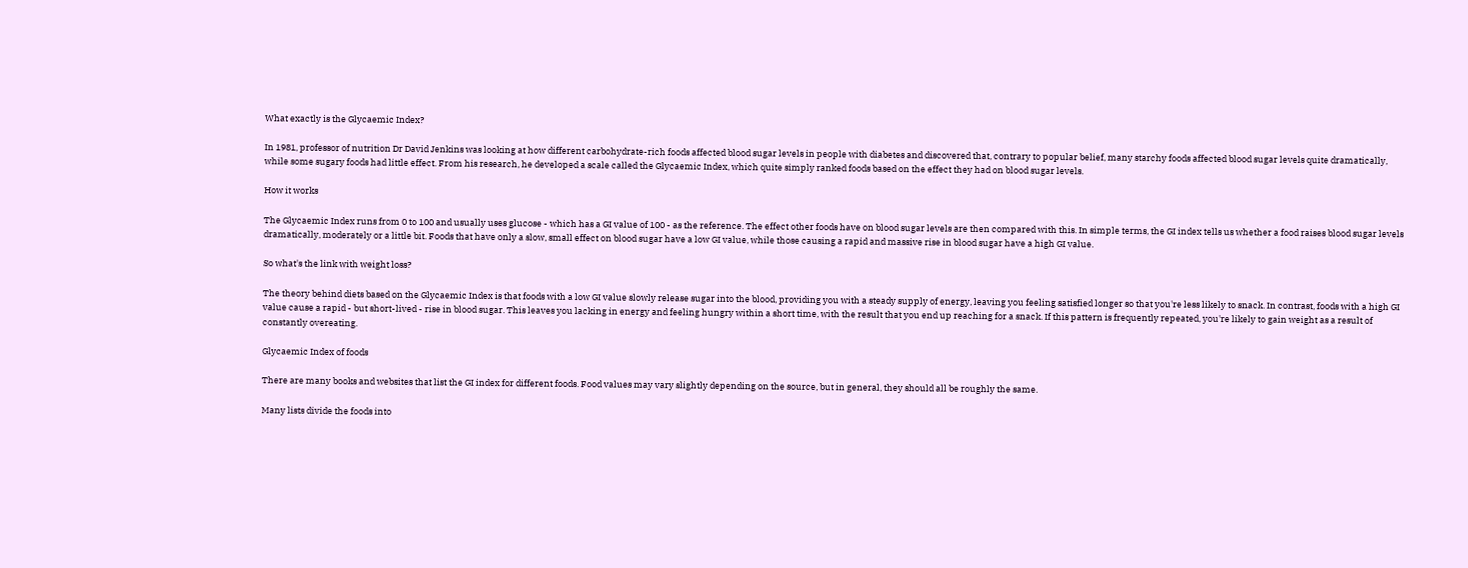What exactly is the Glycaemic Index?

In 1981, professor of nutrition Dr David Jenkins was looking at how different carbohydrate-rich foods affected blood sugar levels in people with diabetes and discovered that, contrary to popular belief, many starchy foods affected blood sugar levels quite dramatically, while some sugary foods had little effect. From his research, he developed a scale called the Glycaemic Index, which quite simply ranked foods based on the effect they had on blood sugar levels.

How it works

The Glycaemic Index runs from 0 to 100 and usually uses glucose - which has a GI value of 100 - as the reference. The effect other foods have on blood sugar levels are then compared with this. In simple terms, the GI index tells us whether a food raises blood sugar levels dramatically, moderately or a little bit. Foods that have only a slow, small effect on blood sugar have a low GI value, while those causing a rapid and massive rise in blood sugar have a high GI value.

So what's the link with weight loss?

The theory behind diets based on the Glycaemic Index is that foods with a low GI value slowly release sugar into the blood, providing you with a steady supply of energy, leaving you feeling satisfied longer so that you're less likely to snack. In contrast, foods with a high GI value cause a rapid - but short-lived - rise in blood sugar. This leaves you lacking in energy and feeling hungry within a short time, with the result that you end up reaching for a snack. If this pattern is frequently repeated, you're likely to gain weight as a result of constantly overeating.

Glycaemic Index of foods

There are many books and websites that list the GI index for different foods. Food values may vary slightly depending on the source, but in general, they should all be roughly the same.

Many lists divide the foods into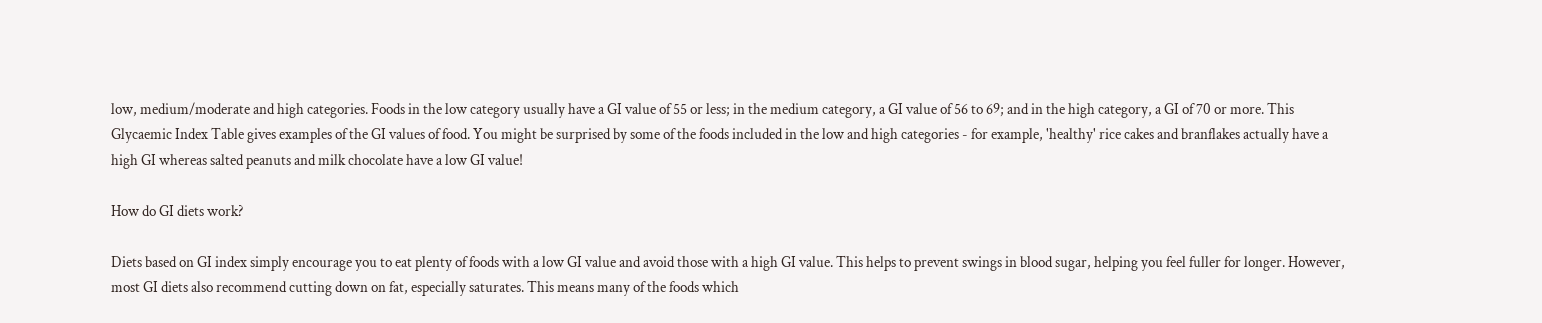low, medium/moderate and high categories. Foods in the low category usually have a GI value of 55 or less; in the medium category, a GI value of 56 to 69; and in the high category, a GI of 70 or more. This Glycaemic Index Table gives examples of the GI values of food. You might be surprised by some of the foods included in the low and high categories - for example, 'healthy' rice cakes and branflakes actually have a high GI whereas salted peanuts and milk chocolate have a low GI value!

How do GI diets work?

Diets based on GI index simply encourage you to eat plenty of foods with a low GI value and avoid those with a high GI value. This helps to prevent swings in blood sugar, helping you feel fuller for longer. However, most GI diets also recommend cutting down on fat, especially saturates. This means many of the foods which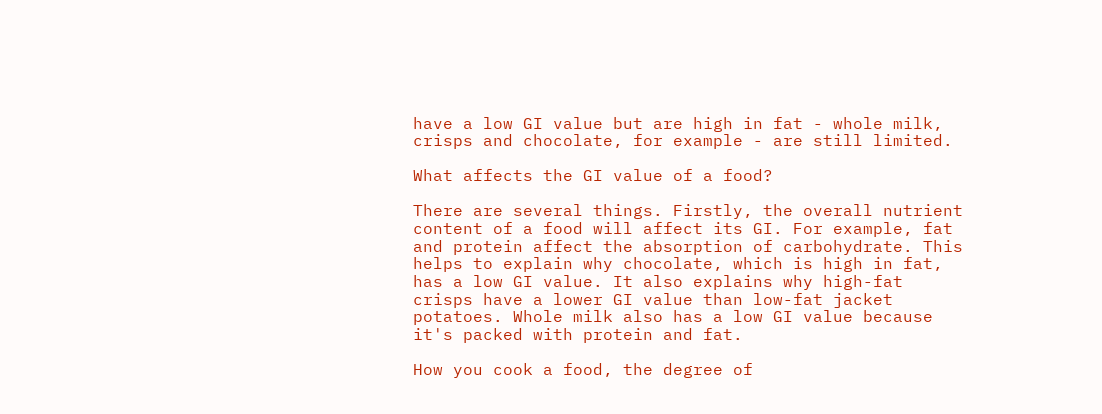have a low GI value but are high in fat - whole milk, crisps and chocolate, for example - are still limited.

What affects the GI value of a food?

There are several things. Firstly, the overall nutrient content of a food will affect its GI. For example, fat and protein affect the absorption of carbohydrate. This helps to explain why chocolate, which is high in fat, has a low GI value. It also explains why high-fat crisps have a lower GI value than low-fat jacket potatoes. Whole milk also has a low GI value because it's packed with protein and fat.

How you cook a food, the degree of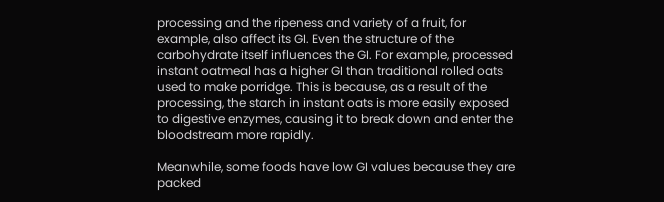processing and the ripeness and variety of a fruit, for example, also affect its GI. Even the structure of the carbohydrate itself influences the GI. For example, processed instant oatmeal has a higher GI than traditional rolled oats used to make porridge. This is because, as a result of the processing, the starch in instant oats is more easily exposed to digestive enzymes, causing it to break down and enter the bloodstream more rapidly.

Meanwhile, some foods have low GI values because they are packed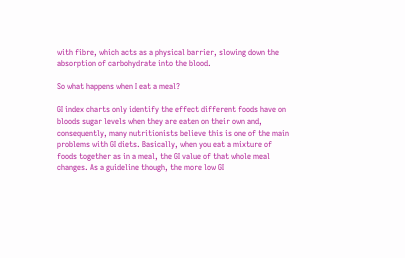with fibre, which acts as a physical barrier, slowing down the absorption of carbohydrate into the blood.

So what happens when I eat a meal?

GI index charts only identify the effect different foods have on bloods sugar levels when they are eaten on their own and, consequently, many nutritionists believe this is one of the main problems with GI diets. Basically, when you eat a mixture of foods together as in a meal, the GI value of that whole meal changes. As a guideline though, the more low GI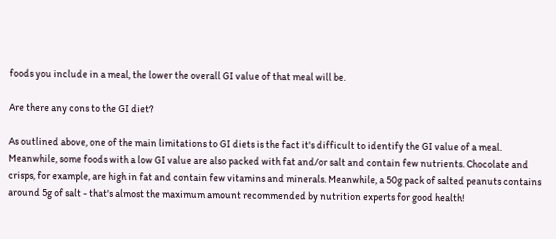foods you include in a meal, the lower the overall GI value of that meal will be.

Are there any cons to the GI diet?

As outlined above, one of the main limitations to GI diets is the fact it's difficult to identify the GI value of a meal. Meanwhile, some foods with a low GI value are also packed with fat and/or salt and contain few nutrients. Chocolate and crisps, for example, are high in fat and contain few vitamins and minerals. Meanwhile, a 50g pack of salted peanuts contains around 5g of salt - that's almost the maximum amount recommended by nutrition experts for good health!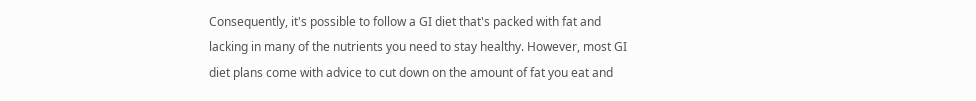Consequently, it's possible to follow a GI diet that's packed with fat and lacking in many of the nutrients you need to stay healthy. However, most GI diet plans come with advice to cut down on the amount of fat you eat and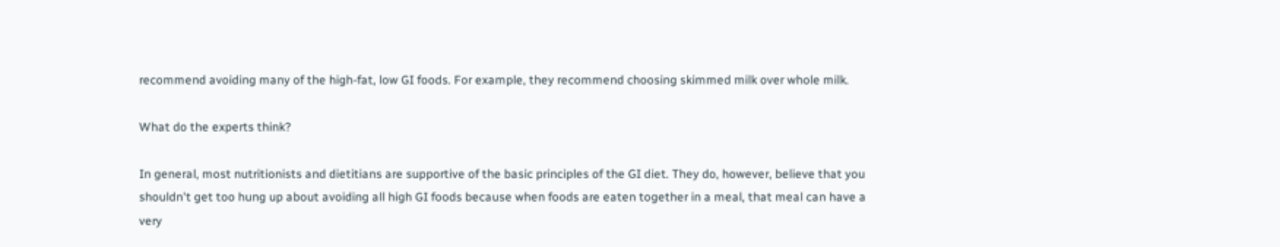recommend avoiding many of the high-fat, low GI foods. For example, they recommend choosing skimmed milk over whole milk.

What do the experts think?

In general, most nutritionists and dietitians are supportive of the basic principles of the GI diet. They do, however, believe that you shouldn't get too hung up about avoiding all high GI foods because when foods are eaten together in a meal, that meal can have a very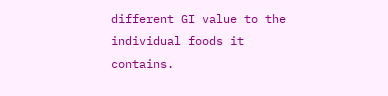different GI value to the individual foods it contains.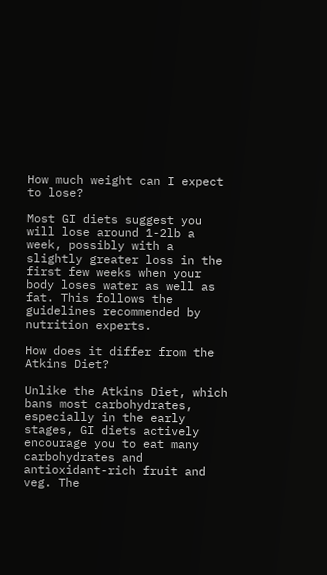How much weight can I expect to lose?

Most GI diets suggest you will lose around 1-2lb a week, possibly with a slightly greater loss in the first few weeks when your body loses water as well as fat. This follows the guidelines recommended by nutrition experts.

How does it differ from the Atkins Diet?

Unlike the Atkins Diet, which bans most carbohydrates, especially in the early stages, GI diets actively encourage you to eat many carbohydrates and antioxidant-rich fruit and veg. The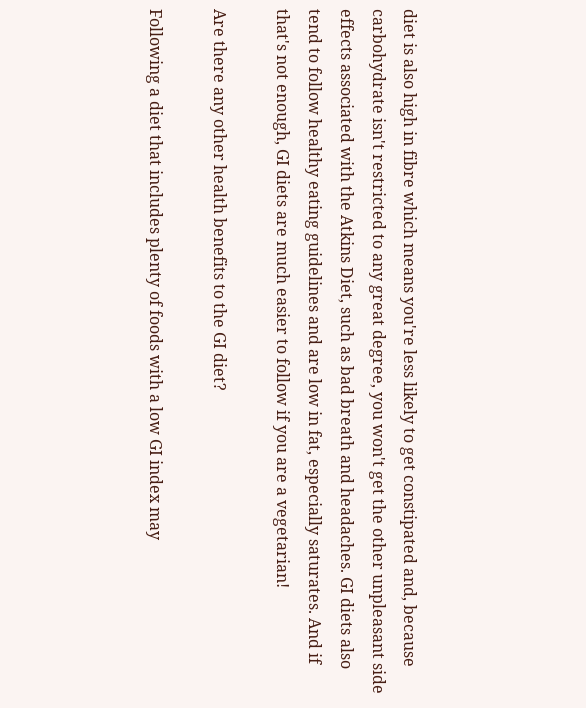diet is also high in fibre which means you're less likely to get constipated and, because carbohydrate isn't restricted to any great degree, you won't get the other unpleasant side effects associated with the Atkins Diet, such as bad breath and headaches. GI diets also tend to follow healthy eating guidelines and are low in fat, especially saturates. And if that's not enough, GI diets are much easier to follow if you are a vegetarian!

Are there any other health benefits to the GI diet?

Following a diet that includes plenty of foods with a low GI index may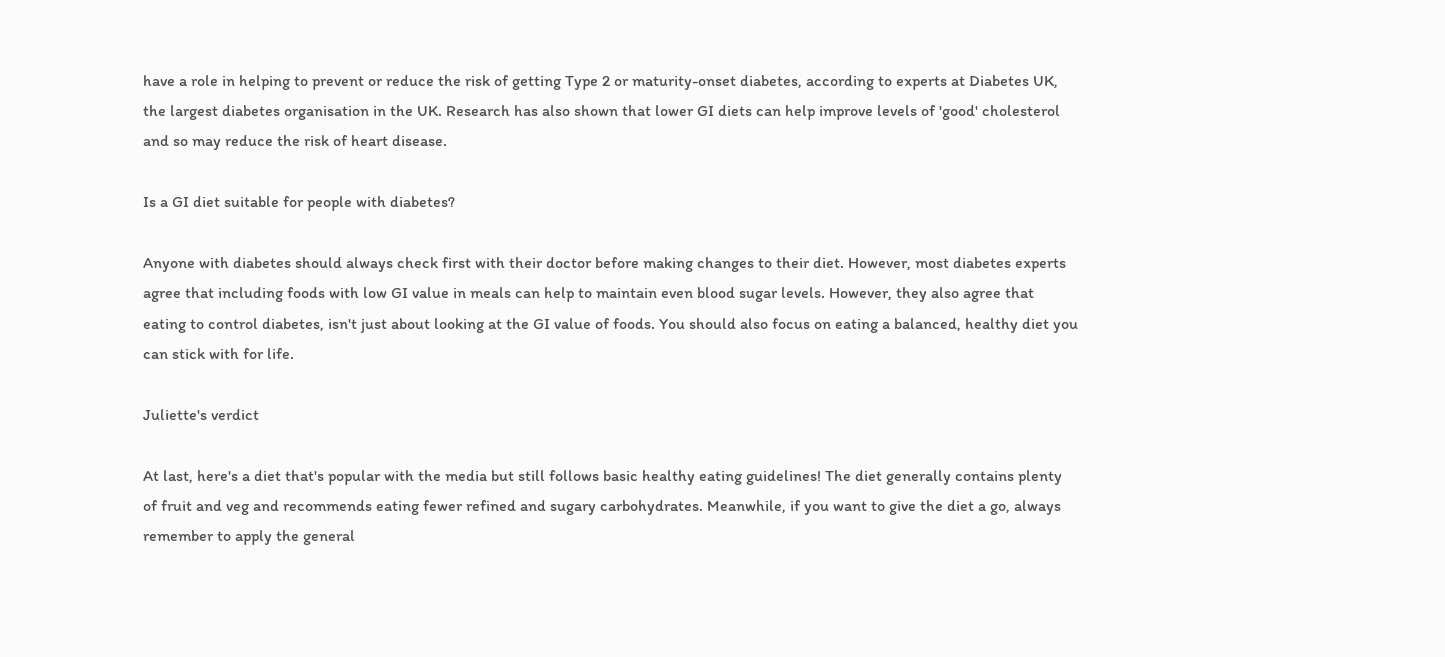have a role in helping to prevent or reduce the risk of getting Type 2 or maturity-onset diabetes, according to experts at Diabetes UK, the largest diabetes organisation in the UK. Research has also shown that lower GI diets can help improve levels of 'good' cholesterol and so may reduce the risk of heart disease.

Is a GI diet suitable for people with diabetes?

Anyone with diabetes should always check first with their doctor before making changes to their diet. However, most diabetes experts agree that including foods with low GI value in meals can help to maintain even blood sugar levels. However, they also agree that eating to control diabetes, isn't just about looking at the GI value of foods. You should also focus on eating a balanced, healthy diet you can stick with for life.

Juliette's verdict

At last, here's a diet that's popular with the media but still follows basic healthy eating guidelines! The diet generally contains plenty of fruit and veg and recommends eating fewer refined and sugary carbohydrates. Meanwhile, if you want to give the diet a go, always remember to apply the general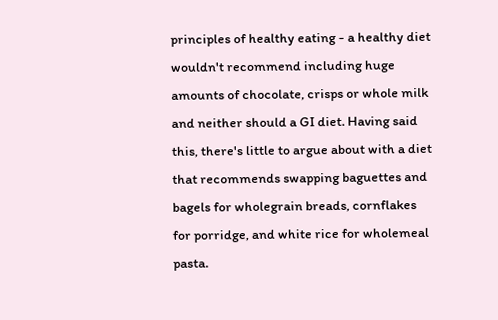principles of healthy eating - a healthy diet wouldn't recommend including huge amounts of chocolate, crisps or whole milk and neither should a GI diet. Having said this, there's little to argue about with a diet that recommends swapping baguettes and bagels for wholegrain breads, cornflakes for porridge, and white rice for wholemeal pasta.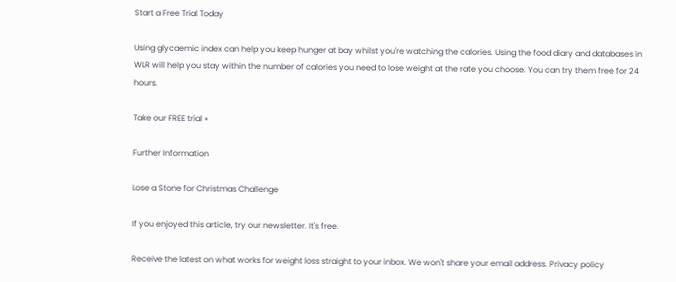Start a Free Trial Today

Using glycaemic index can help you keep hunger at bay whilst you're watching the calories. Using the food diary and databases in WLR will help you stay within the number of calories you need to lose weight at the rate you choose. You can try them free for 24 hours.

Take our FREE trial »

Further Information

Lose a Stone for Christmas Challenge

If you enjoyed this article, try our newsletter. It's free.

Receive the latest on what works for weight loss straight to your inbox. We won't share your email address. Privacy policy